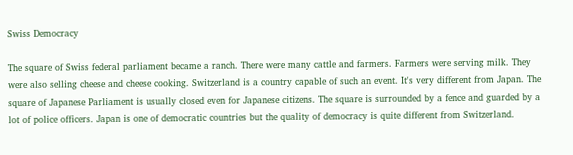Swiss Democracy

The square of Swiss federal parliament became a ranch. There were many cattle and farmers. Farmers were serving milk. They were also selling cheese and cheese cooking. Switzerland is a country capable of such an event. It's very different from Japan. The square of Japanese Parliament is usually closed even for Japanese citizens. The square is surrounded by a fence and guarded by a lot of police officers. Japan is one of democratic countries but the quality of democracy is quite different from Switzerland.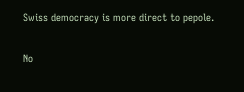Swiss democracy is more direct to pepole.

No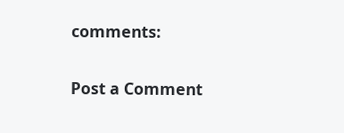comments:

Post a Comment